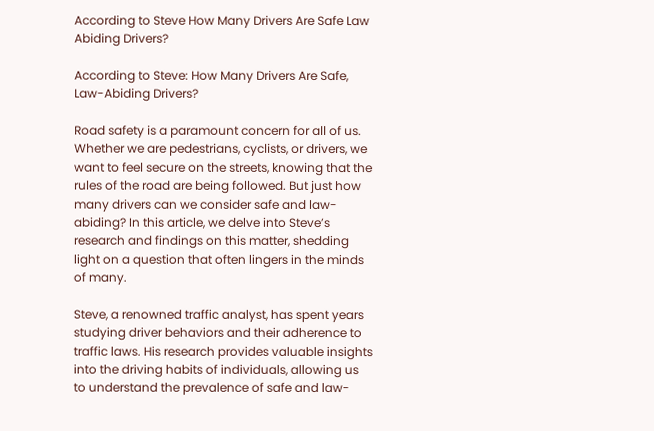According to Steve How Many Drivers Are Safe Law Abiding Drivers?

According to Steve: How Many Drivers Are Safe, Law-Abiding Drivers?

Road safety is a paramount concern for all of us. Whether we are pedestrians, cyclists, or drivers, we want to feel secure on the streets, knowing that the rules of the road are being followed. But just how many drivers can we consider safe and law-abiding? In this article, we delve into Steve’s research and findings on this matter, shedding light on a question that often lingers in the minds of many.

Steve, a renowned traffic analyst, has spent years studying driver behaviors and their adherence to traffic laws. His research provides valuable insights into the driving habits of individuals, allowing us to understand the prevalence of safe and law-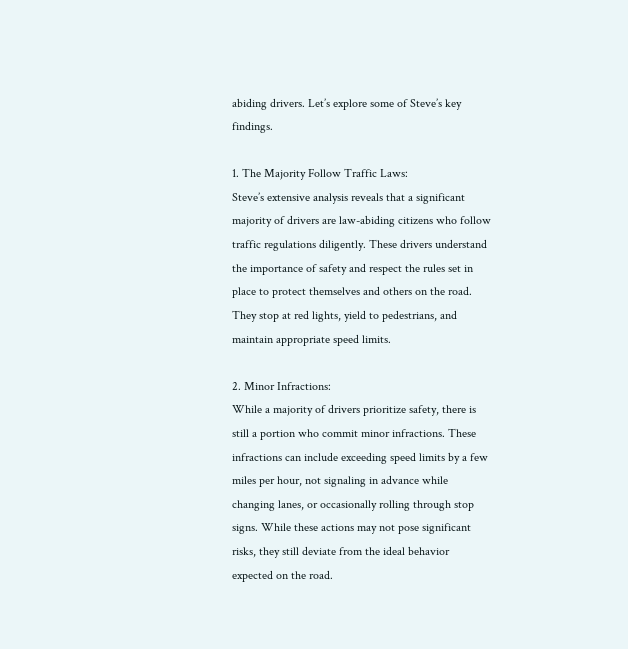abiding drivers. Let’s explore some of Steve’s key findings.

1. The Majority Follow Traffic Laws:
Steve’s extensive analysis reveals that a significant majority of drivers are law-abiding citizens who follow traffic regulations diligently. These drivers understand the importance of safety and respect the rules set in place to protect themselves and others on the road. They stop at red lights, yield to pedestrians, and maintain appropriate speed limits.

2. Minor Infractions:
While a majority of drivers prioritize safety, there is still a portion who commit minor infractions. These infractions can include exceeding speed limits by a few miles per hour, not signaling in advance while changing lanes, or occasionally rolling through stop signs. While these actions may not pose significant risks, they still deviate from the ideal behavior expected on the road.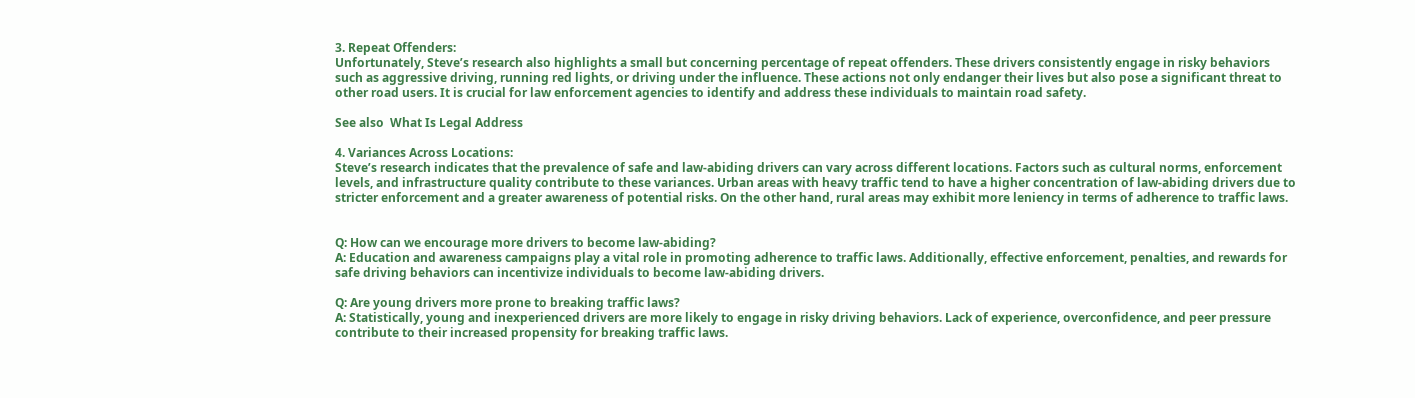3. Repeat Offenders:
Unfortunately, Steve’s research also highlights a small but concerning percentage of repeat offenders. These drivers consistently engage in risky behaviors such as aggressive driving, running red lights, or driving under the influence. These actions not only endanger their lives but also pose a significant threat to other road users. It is crucial for law enforcement agencies to identify and address these individuals to maintain road safety.

See also  What Is Legal Address

4. Variances Across Locations:
Steve’s research indicates that the prevalence of safe and law-abiding drivers can vary across different locations. Factors such as cultural norms, enforcement levels, and infrastructure quality contribute to these variances. Urban areas with heavy traffic tend to have a higher concentration of law-abiding drivers due to stricter enforcement and a greater awareness of potential risks. On the other hand, rural areas may exhibit more leniency in terms of adherence to traffic laws.


Q: How can we encourage more drivers to become law-abiding?
A: Education and awareness campaigns play a vital role in promoting adherence to traffic laws. Additionally, effective enforcement, penalties, and rewards for safe driving behaviors can incentivize individuals to become law-abiding drivers.

Q: Are young drivers more prone to breaking traffic laws?
A: Statistically, young and inexperienced drivers are more likely to engage in risky driving behaviors. Lack of experience, overconfidence, and peer pressure contribute to their increased propensity for breaking traffic laws.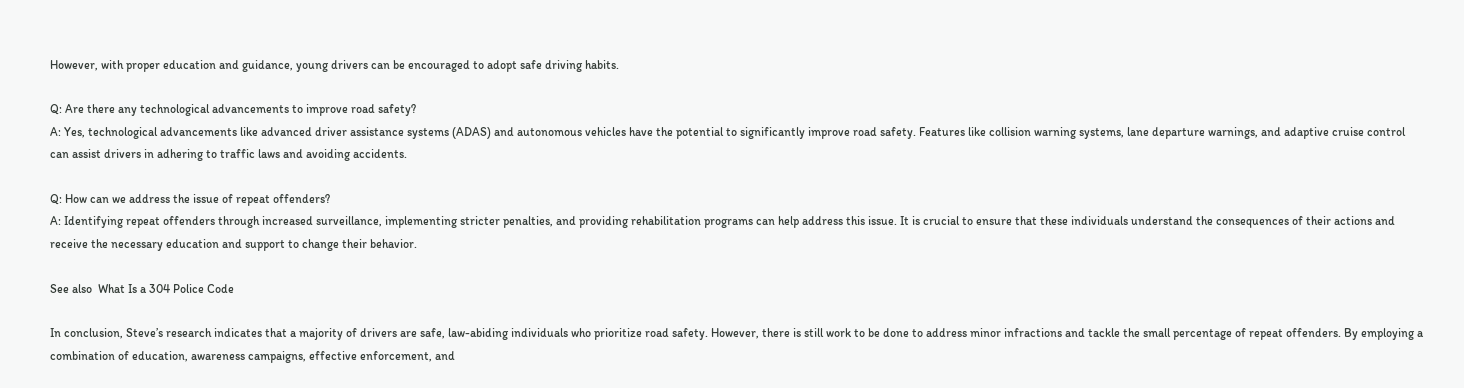However, with proper education and guidance, young drivers can be encouraged to adopt safe driving habits.

Q: Are there any technological advancements to improve road safety?
A: Yes, technological advancements like advanced driver assistance systems (ADAS) and autonomous vehicles have the potential to significantly improve road safety. Features like collision warning systems, lane departure warnings, and adaptive cruise control can assist drivers in adhering to traffic laws and avoiding accidents.

Q: How can we address the issue of repeat offenders?
A: Identifying repeat offenders through increased surveillance, implementing stricter penalties, and providing rehabilitation programs can help address this issue. It is crucial to ensure that these individuals understand the consequences of their actions and receive the necessary education and support to change their behavior.

See also  What Is a 304 Police Code

In conclusion, Steve’s research indicates that a majority of drivers are safe, law-abiding individuals who prioritize road safety. However, there is still work to be done to address minor infractions and tackle the small percentage of repeat offenders. By employing a combination of education, awareness campaigns, effective enforcement, and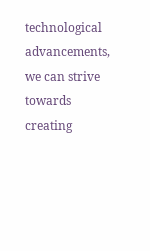technological advancements, we can strive towards creating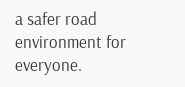a safer road environment for everyone.